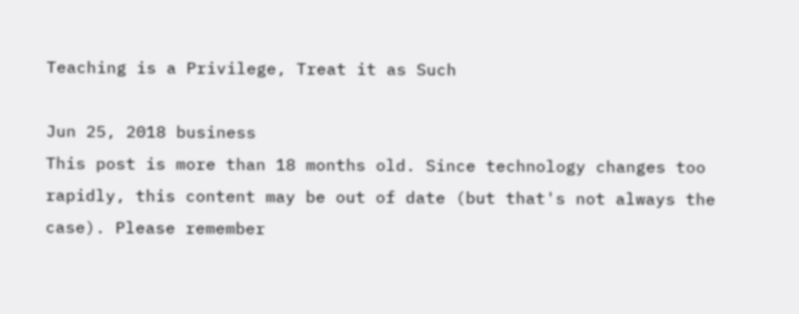Teaching is a Privilege, Treat it as Such

Jun 25, 2018 business
This post is more than 18 months old. Since technology changes too rapidly, this content may be out of date (but that's not always the case). Please remember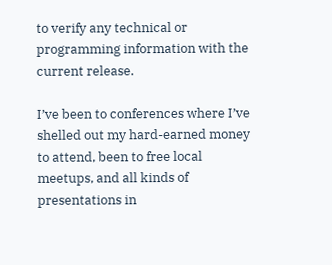to verify any technical or programming information with the current release.

I’ve been to conferences where I’ve shelled out my hard-earned money to attend, been to free local meetups, and all kinds of presentations in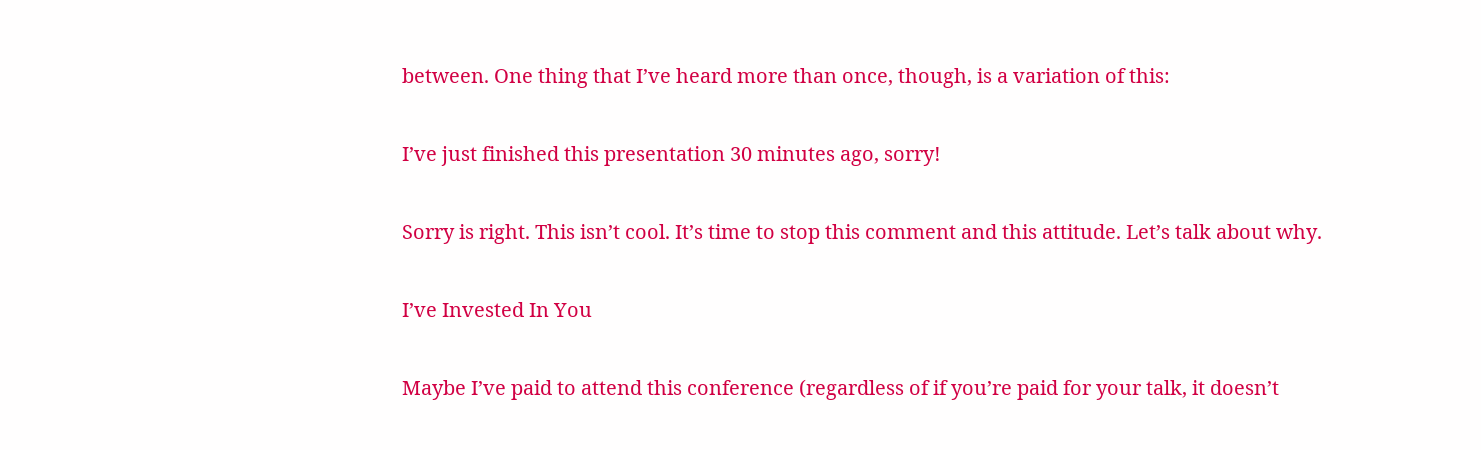between. One thing that I’ve heard more than once, though, is a variation of this:

I’ve just finished this presentation 30 minutes ago, sorry!

Sorry is right. This isn’t cool. It’s time to stop this comment and this attitude. Let’s talk about why.

I’ve Invested In You

Maybe I’ve paid to attend this conference (regardless of if you’re paid for your talk, it doesn’t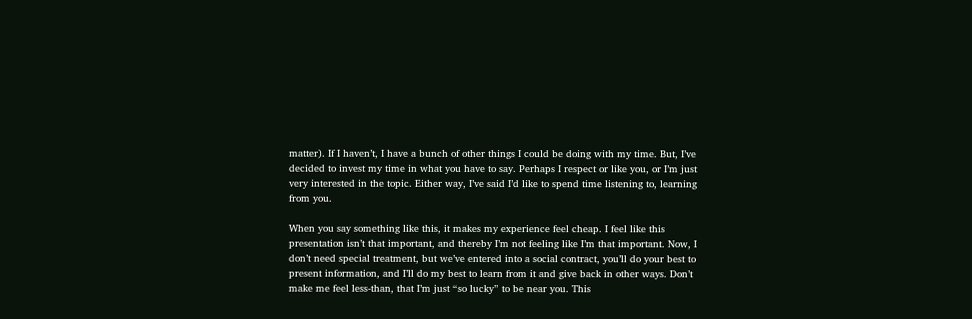matter). If I haven’t, I have a bunch of other things I could be doing with my time. But, I’ve decided to invest my time in what you have to say. Perhaps I respect or like you, or I’m just very interested in the topic. Either way, I’ve said I’d like to spend time listening to, learning from you.

When you say something like this, it makes my experience feel cheap. I feel like this presentation isn’t that important, and thereby I’m not feeling like I’m that important. Now, I don’t need special treatment, but we’ve entered into a social contract, you’ll do your best to present information, and I’ll do my best to learn from it and give back in other ways. Don’t make me feel less-than, that I’m just “so lucky” to be near you. This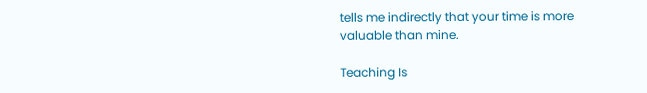tells me indirectly that your time is more valuable than mine.

Teaching Is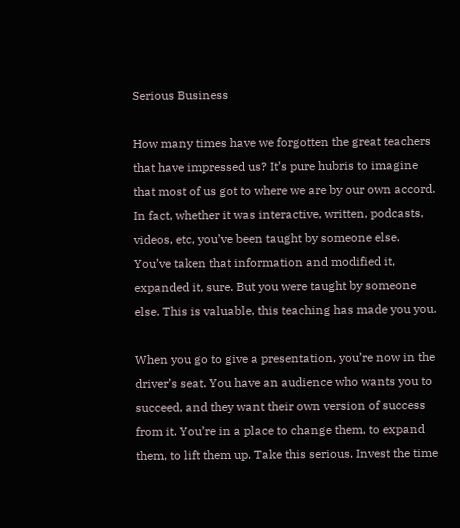Serious Business

How many times have we forgotten the great teachers that have impressed us? It’s pure hubris to imagine that most of us got to where we are by our own accord. In fact, whether it was interactive, written, podcasts, videos, etc, you’ve been taught by someone else. You’ve taken that information and modified it, expanded it, sure. But you were taught by someone else. This is valuable, this teaching has made you you.

When you go to give a presentation, you’re now in the driver’s seat. You have an audience who wants you to succeed, and they want their own version of success from it. You’re in a place to change them, to expand them, to lift them up. Take this serious. Invest the time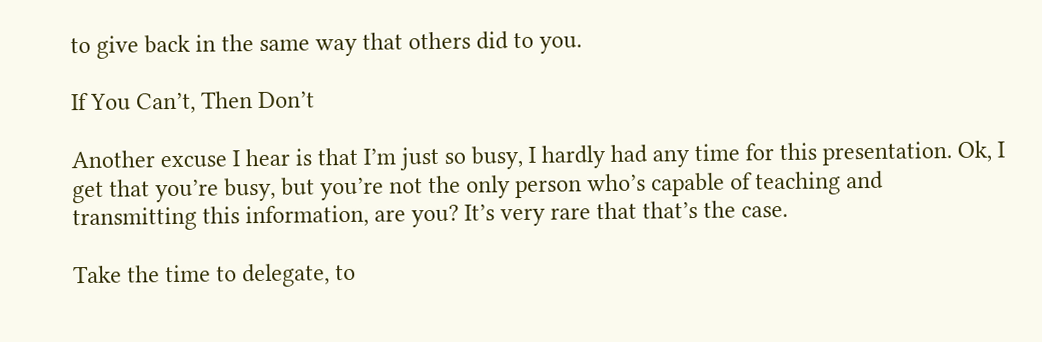to give back in the same way that others did to you.

If You Can’t, Then Don’t

Another excuse I hear is that I’m just so busy, I hardly had any time for this presentation. Ok, I get that you’re busy, but you’re not the only person who’s capable of teaching and transmitting this information, are you? It’s very rare that that’s the case.

Take the time to delegate, to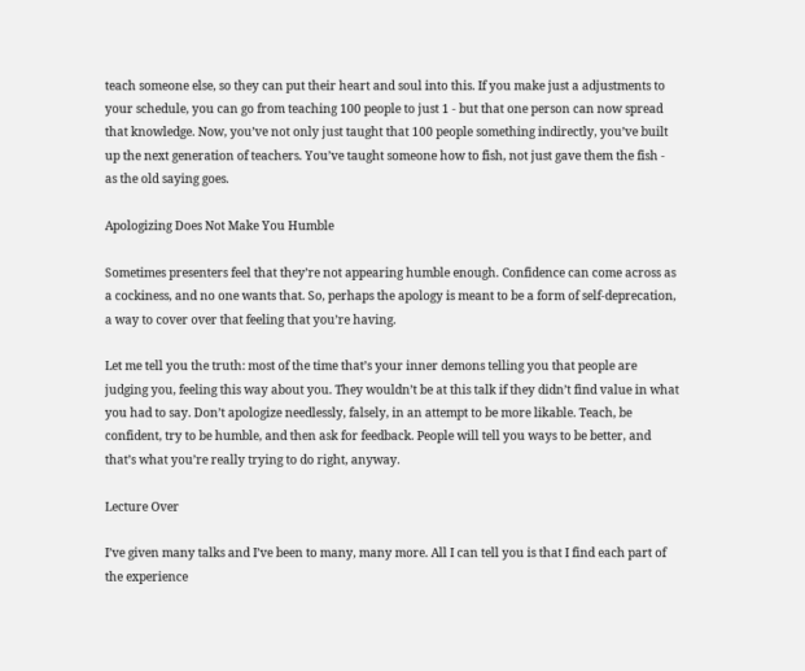teach someone else, so they can put their heart and soul into this. If you make just a adjustments to your schedule, you can go from teaching 100 people to just 1 - but that one person can now spread that knowledge. Now, you’ve not only just taught that 100 people something indirectly, you’ve built up the next generation of teachers. You’ve taught someone how to fish, not just gave them the fish - as the old saying goes.

Apologizing Does Not Make You Humble

Sometimes presenters feel that they’re not appearing humble enough. Confidence can come across as a cockiness, and no one wants that. So, perhaps the apology is meant to be a form of self-deprecation, a way to cover over that feeling that you’re having.

Let me tell you the truth: most of the time that’s your inner demons telling you that people are judging you, feeling this way about you. They wouldn’t be at this talk if they didn’t find value in what you had to say. Don’t apologize needlessly, falsely, in an attempt to be more likable. Teach, be confident, try to be humble, and then ask for feedback. People will tell you ways to be better, and that’s what you’re really trying to do right, anyway.

Lecture Over

I’ve given many talks and I’ve been to many, many more. All I can tell you is that I find each part of the experience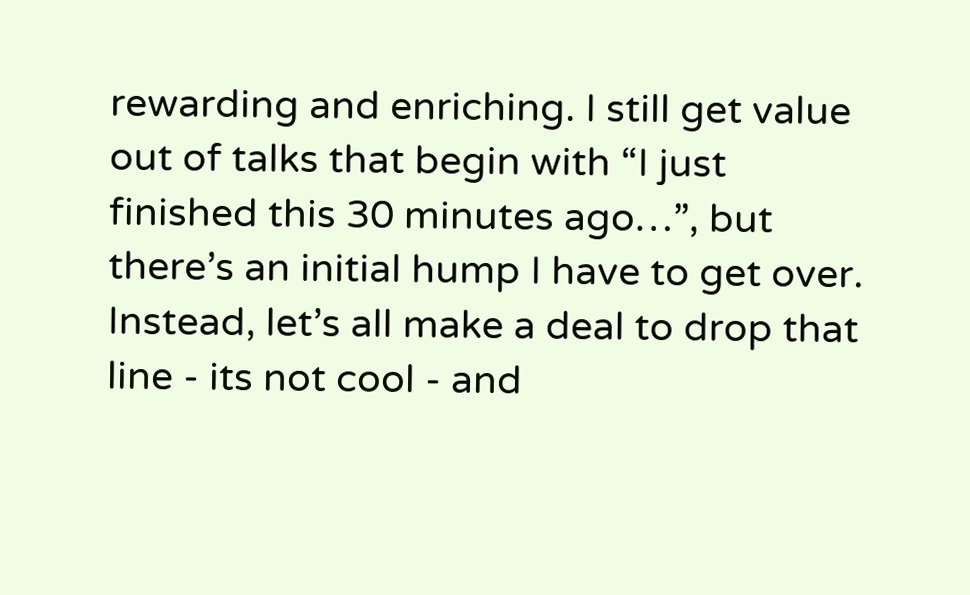rewarding and enriching. I still get value out of talks that begin with “I just finished this 30 minutes ago…”, but there’s an initial hump I have to get over. Instead, let’s all make a deal to drop that line - its not cool - and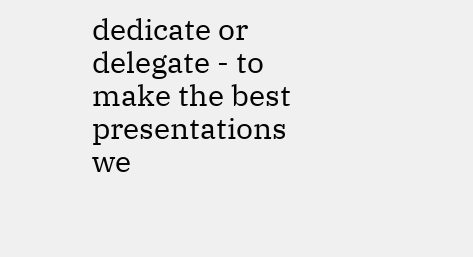dedicate or delegate - to make the best presentations we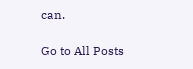can.

Go to All Posts